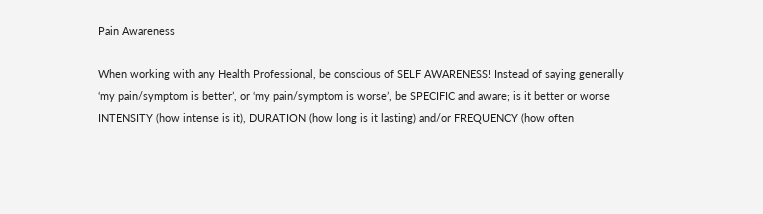Pain Awareness

When working with any Health Professional, be conscious of SELF AWARENESS! Instead of saying generally ‘my pain/symptom is better’, or ‘my pain/symptom is worse’, be SPECIFIC and aware; is it better or worse INTENSITY (how intense is it), DURATION (how long is it lasting) and/or FREQUENCY (how often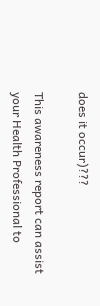does it occur)???

This awareness report can assist your Health Professional to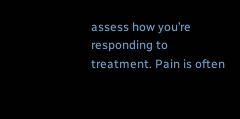assess how you’re responding to treatment. Pain is often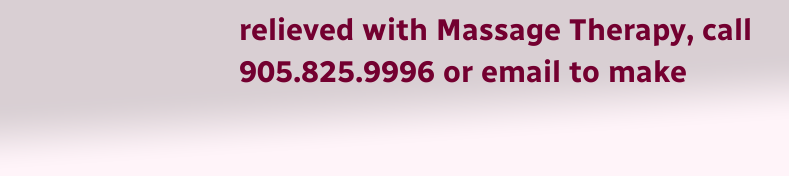relieved with Massage Therapy, call 905.825.9996 or email to make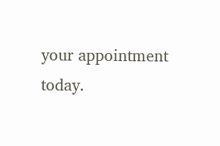your appointment today.